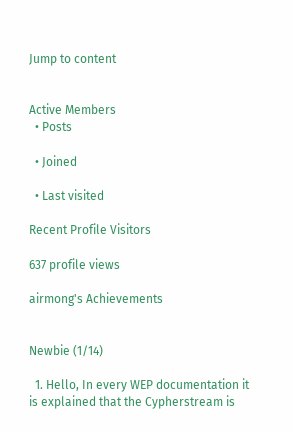Jump to content


Active Members
  • Posts

  • Joined

  • Last visited

Recent Profile Visitors

637 profile views

airmong's Achievements


Newbie (1/14)

  1. Hello, In every WEP documentation it is explained that the Cypherstream is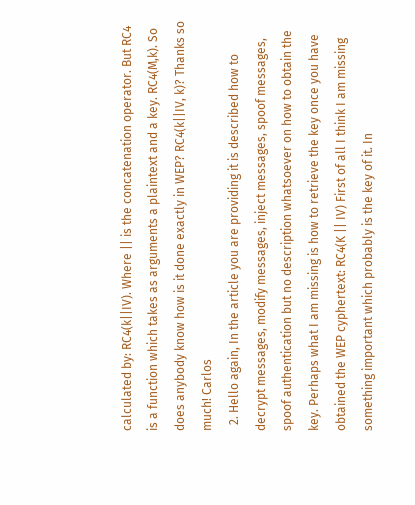calculated by: RC4(k||IV). Where || is the concatenation operator. But RC4 is a function which takes as arguments a plaintext and a key. RC4(M,k). So does anybody know how is it done exactly in WEP? RC4(k||IV, k)? Thanks so much! Carlos
  2. Hello again, In the article you are providing it is described how to decrypt messages, modify messages, inject messages, spoof messages, spoof authentication but no description whatsoever on how to obtain the key. Perhaps what I am missing is how to retrieve the key once you have obtained the WEP cyphertext: RC4(K || IV) First of all I think I am missing something important which probably is the key of it. In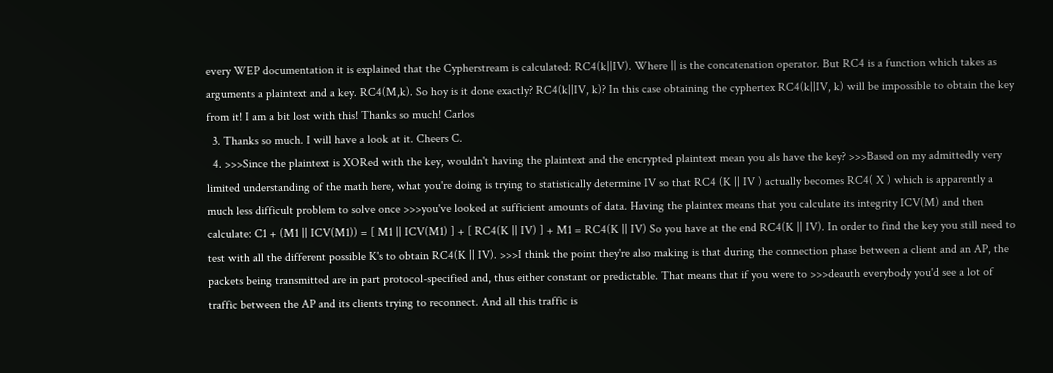every WEP documentation it is explained that the Cypherstream is calculated: RC4(k||IV). Where || is the concatenation operator. But RC4 is a function which takes as arguments a plaintext and a key. RC4(M,k). So hoy is it done exactly? RC4(k||IV, k)? In this case obtaining the cyphertex RC4(k||IV, k) will be impossible to obtain the key from it! I am a bit lost with this! Thanks so much! Carlos
  3. Thanks so much. I will have a look at it. Cheers C.
  4. >>>Since the plaintext is XORed with the key, wouldn't having the plaintext and the encrypted plaintext mean you als have the key? >>>Based on my admittedly very limited understanding of the math here, what you're doing is trying to statistically determine IV so that RC4 (K || IV ) actually becomes RC4( X ) which is apparently a much less difficult problem to solve once >>>you've looked at sufficient amounts of data. Having the plaintex means that you calculate its integrity ICV(M) and then calculate: C1 + (M1 || ICV(M1)) = [ M1 || ICV(M1) ] + [ RC4(K || IV) ] + M1 = RC4(K || IV) So you have at the end RC4(K || IV). In order to find the key you still need to test with all the different possible K's to obtain RC4(K || IV). >>>I think the point they're also making is that during the connection phase between a client and an AP, the packets being transmitted are in part protocol-specified and, thus either constant or predictable. That means that if you were to >>>deauth everybody you'd see a lot of traffic between the AP and its clients trying to reconnect. And all this traffic is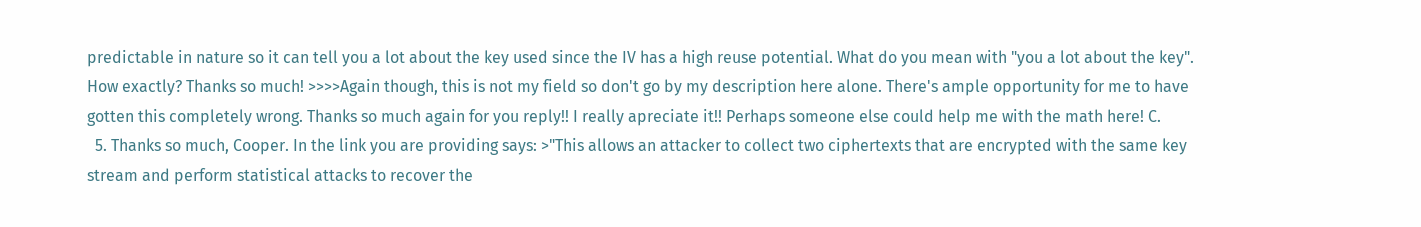predictable in nature so it can tell you a lot about the key used since the IV has a high reuse potential. What do you mean with "you a lot about the key". How exactly? Thanks so much! >>>>Again though, this is not my field so don't go by my description here alone. There's ample opportunity for me to have gotten this completely wrong. Thanks so much again for you reply!! I really apreciate it!! Perhaps someone else could help me with the math here! C.
  5. Thanks so much, Cooper. In the link you are providing says: >"This allows an attacker to collect two ciphertexts that are encrypted with the same key stream and perform statistical attacks to recover the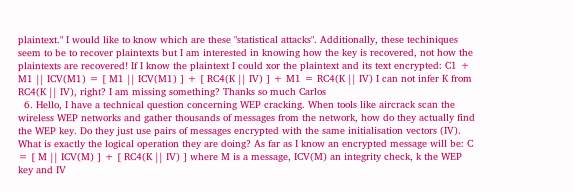plaintext." I would like to know which are these "statistical attacks". Additionally, these techiniques seem to be to recover plaintexts but I am interested in knowing how the key is recovered, not how the plaintexts are recovered! If I know the plaintext I could xor the plaintext and its text encrypted: C1 + M1 || ICV(M1) = [ M1 || ICV(M1) ] + [ RC4(K || IV) ] + M1 = RC4(K || IV) I can not infer K from RC4(K || IV), right? I am missing something? Thanks so much Carlos
  6. Hello, I have a technical question concerning WEP cracking. When tools like aircrack scan the wireless WEP networks and gather thousands of messages from the network, how do they actually find the WEP key. Do they just use pairs of messages encrypted with the same initialisation vectors (IV). What is exactly the logical operation they are doing? As far as I know an encrypted message will be: C = [ M || ICV(M) ] + [ RC4(K || IV) ] where M is a message, ICV(M) an integrity check, k the WEP key and IV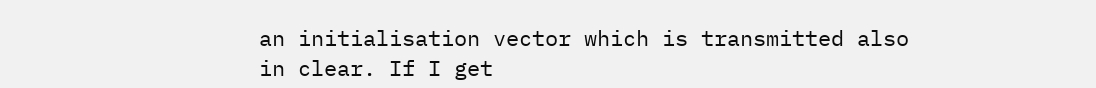an initialisation vector which is transmitted also in clear. If I get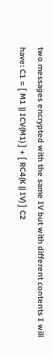two messages encrypted with the same IV but with different contents I will have: C1 = [ M1 || ICV(M1) ] + [ RC4(K || IV) ] C2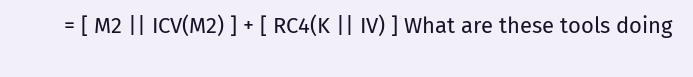= [ M2 || ICV(M2) ] + [ RC4(K || IV) ] What are these tools doing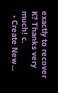exactly to recover K? Thanks very much! c.
  • Create New...